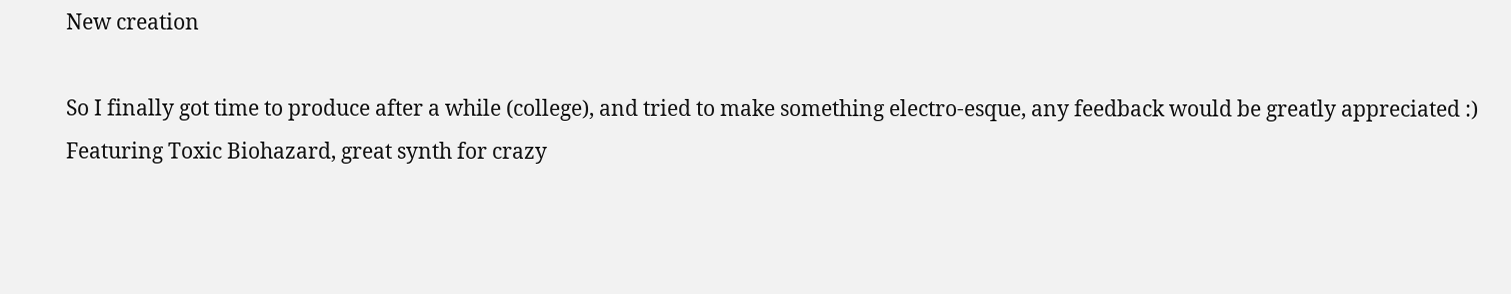New creation

So I finally got time to produce after a while (college), and tried to make something electro-esque, any feedback would be greatly appreciated :)
Featuring Toxic Biohazard, great synth for crazy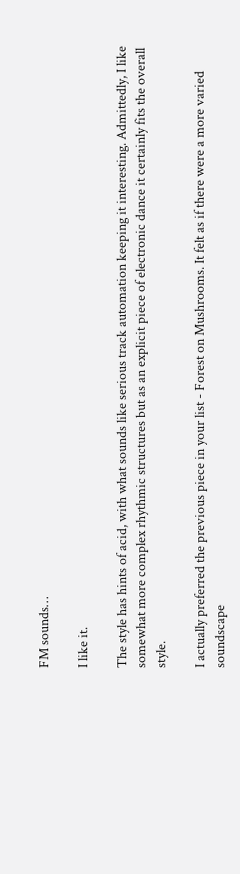FM sounds…

I like it.

The style has hints of acid, with what sounds like serious track automation keeping it interesting. Admittedly, I like somewhat more complex rhythmic structures but as an explicit piece of electronic dance it certainly fits the overall style.

I actually preferred the previous piece in your list - Forest on Mushrooms. It felt as if there were a more varied soundscape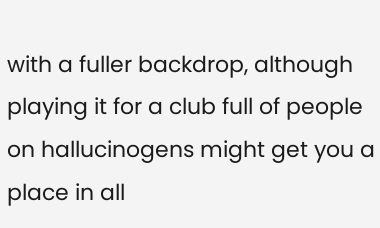with a fuller backdrop, although playing it for a club full of people on hallucinogens might get you a place in all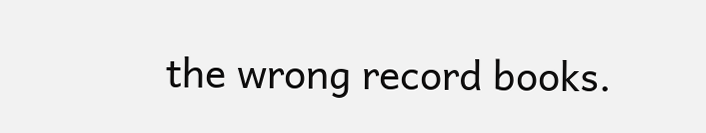the wrong record books.